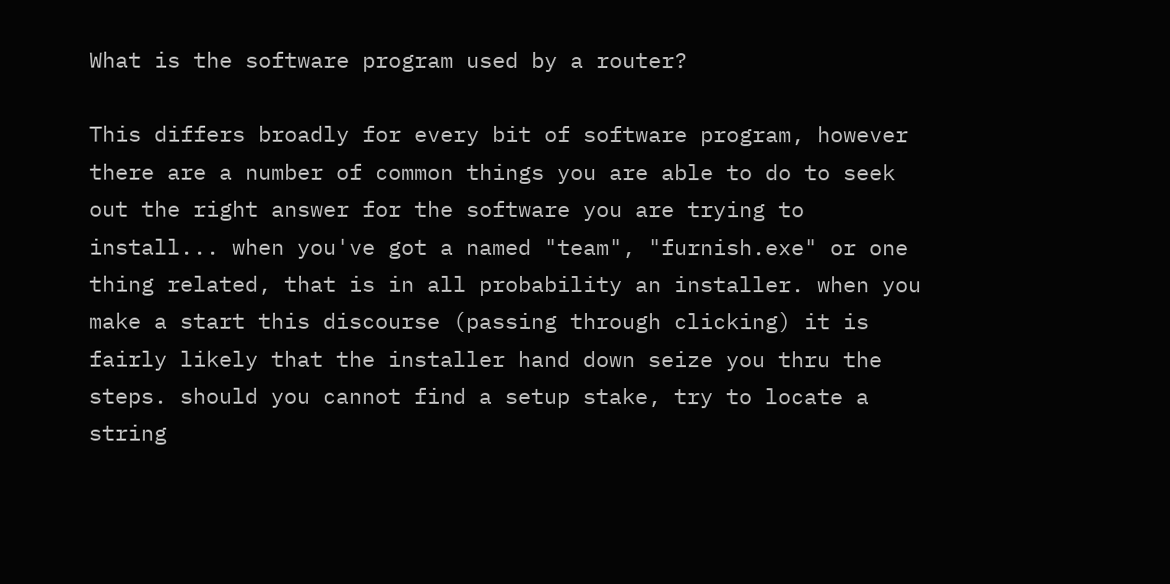What is the software program used by a router?

This differs broadly for every bit of software program, however there are a number of common things you are able to do to seek out the right answer for the software you are trying to install... when you've got a named "team", "furnish.exe" or one thing related, that is in all probability an installer. when you make a start this discourse (passing through clicking) it is fairly likely that the installer hand down seize you thru the steps. should you cannot find a setup stake, try to locate a string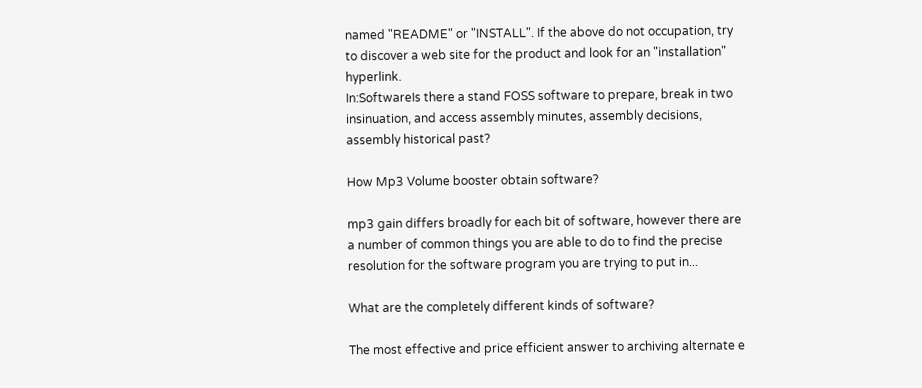named "README" or "INSTALL". If the above do not occupation, try to discover a web site for the product and look for an "installation" hyperlink.
In:SoftwareIs there a stand FOSS software to prepare, break in two insinuation, and access assembly minutes, assembly decisions, assembly historical past?

How Mp3 Volume booster obtain software?

mp3 gain differs broadly for each bit of software, however there are a number of common things you are able to do to find the precise resolution for the software program you are trying to put in...

What are the completely different kinds of software?

The most effective and price efficient answer to archiving alternate e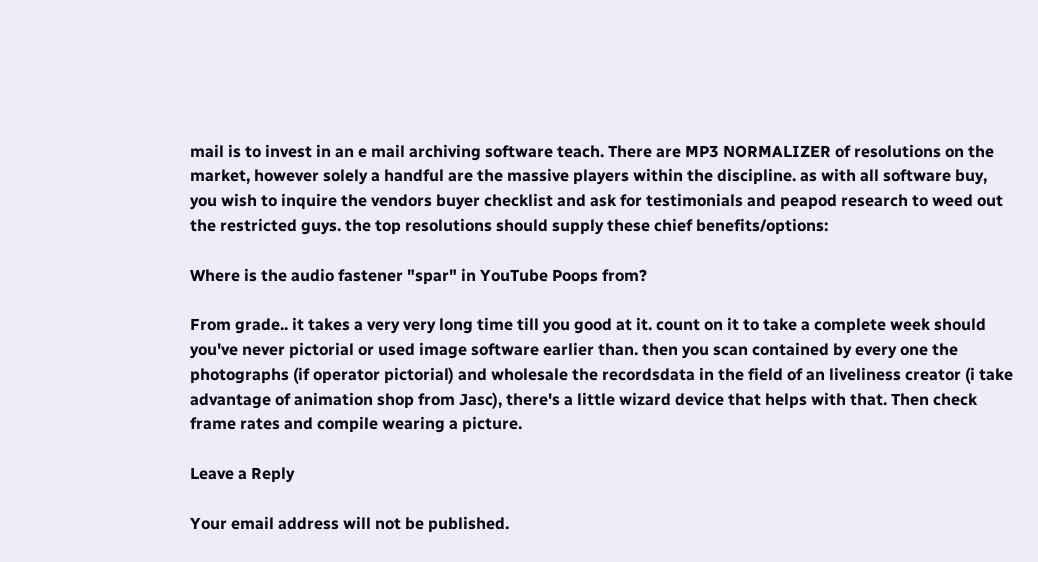mail is to invest in an e mail archiving software teach. There are MP3 NORMALIZER of resolutions on the market, however solely a handful are the massive players within the discipline. as with all software buy, you wish to inquire the vendors buyer checklist and ask for testimonials and peapod research to weed out the restricted guys. the top resolutions should supply these chief benefits/options:

Where is the audio fastener "spar" in YouTube Poops from?

From grade.. it takes a very very long time till you good at it. count on it to take a complete week should you've never pictorial or used image software earlier than. then you scan contained by every one the photographs (if operator pictorial) and wholesale the recordsdata in the field of an liveliness creator (i take advantage of animation shop from Jasc), there's a little wizard device that helps with that. Then check frame rates and compile wearing a picture.

Leave a Reply

Your email address will not be published.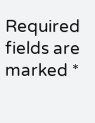Required fields are marked *